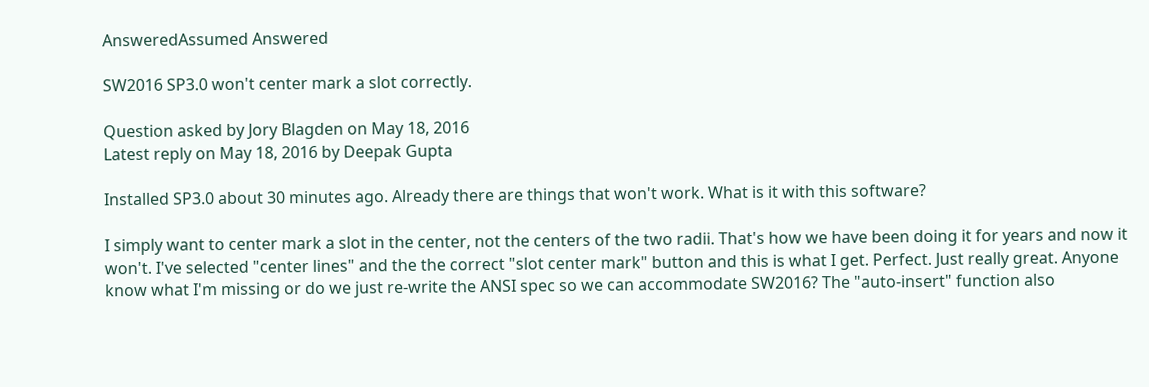AnsweredAssumed Answered

SW2016 SP3.0 won't center mark a slot correctly.

Question asked by Jory Blagden on May 18, 2016
Latest reply on May 18, 2016 by Deepak Gupta

Installed SP3.0 about 30 minutes ago. Already there are things that won't work. What is it with this software?

I simply want to center mark a slot in the center, not the centers of the two radii. That's how we have been doing it for years and now it won't. I've selected "center lines" and the the correct "slot center mark" button and this is what I get. Perfect. Just really great. Anyone know what I'm missing or do we just re-write the ANSI spec so we can accommodate SW2016? The "auto-insert" function also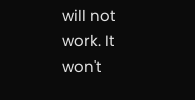will not work. It won't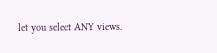let you select ANY views.